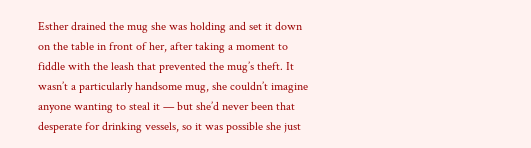Esther drained the mug she was holding and set it down on the table in front of her, after taking a moment to fiddle with the leash that prevented the mug’s theft. It wasn’t a particularly handsome mug, she couldn’t imagine anyone wanting to steal it — but she’d never been that desperate for drinking vessels, so it was possible she just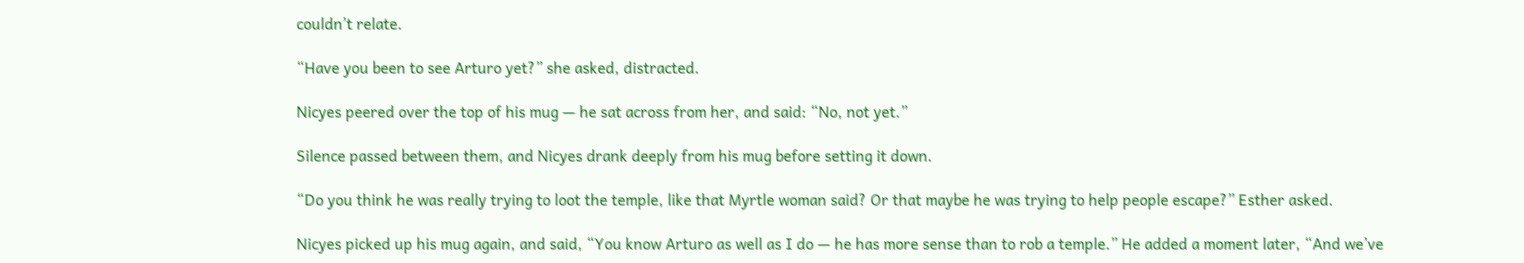couldn’t relate.

“Have you been to see Arturo yet?” she asked, distracted.

Nicyes peered over the top of his mug — he sat across from her, and said: “No, not yet.”

Silence passed between them, and Nicyes drank deeply from his mug before setting it down.

“Do you think he was really trying to loot the temple, like that Myrtle woman said? Or that maybe he was trying to help people escape?” Esther asked.

Nicyes picked up his mug again, and said, “You know Arturo as well as I do — he has more sense than to rob a temple.” He added a moment later, “And we’ve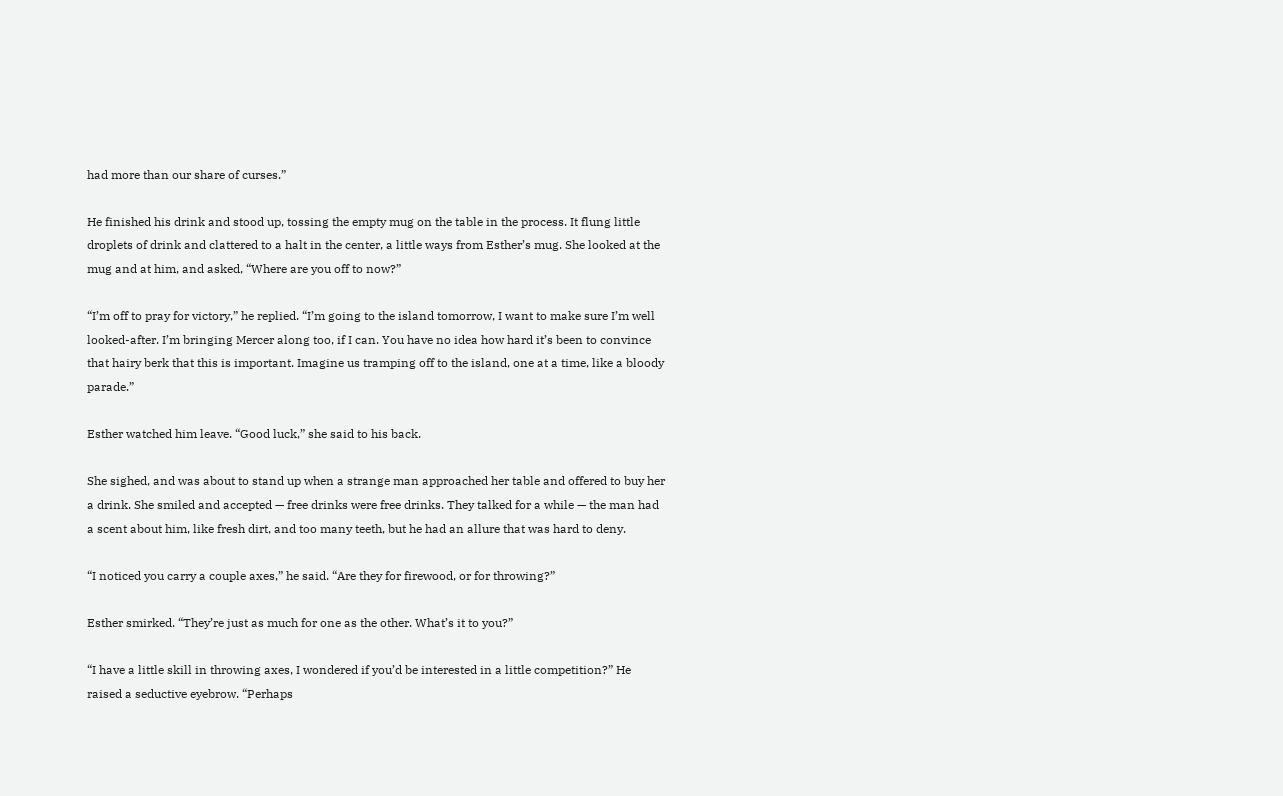had more than our share of curses.”

He finished his drink and stood up, tossing the empty mug on the table in the process. It flung little droplets of drink and clattered to a halt in the center, a little ways from Esther’s mug. She looked at the mug and at him, and asked, “Where are you off to now?”

“I’m off to pray for victory,” he replied. “I’m going to the island tomorrow, I want to make sure I’m well looked-after. I’m bringing Mercer along too, if I can. You have no idea how hard it’s been to convince that hairy berk that this is important. Imagine us tramping off to the island, one at a time, like a bloody parade.”

Esther watched him leave. “Good luck,” she said to his back.

She sighed, and was about to stand up when a strange man approached her table and offered to buy her a drink. She smiled and accepted — free drinks were free drinks. They talked for a while — the man had a scent about him, like fresh dirt, and too many teeth, but he had an allure that was hard to deny.

“I noticed you carry a couple axes,” he said. “Are they for firewood, or for throwing?”

Esther smirked. “They’re just as much for one as the other. What’s it to you?”

“I have a little skill in throwing axes, I wondered if you’d be interested in a little competition?” He raised a seductive eyebrow. “Perhaps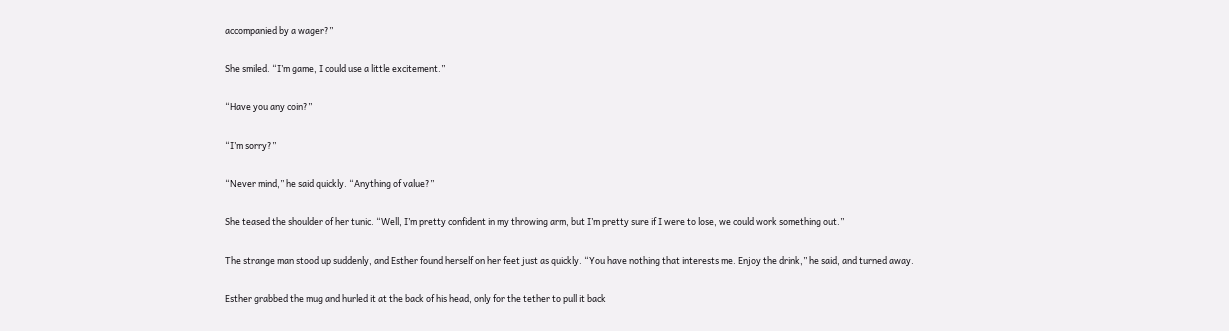accompanied by a wager?”

She smiled. “I’m game, I could use a little excitement.”

“Have you any coin?”

“I’m sorry?”

“Never mind,” he said quickly. “Anything of value?”

She teased the shoulder of her tunic. “Well, I’m pretty confident in my throwing arm, but I’m pretty sure if I were to lose, we could work something out.”

The strange man stood up suddenly, and Esther found herself on her feet just as quickly. “You have nothing that interests me. Enjoy the drink,” he said, and turned away.

Esther grabbed the mug and hurled it at the back of his head, only for the tether to pull it back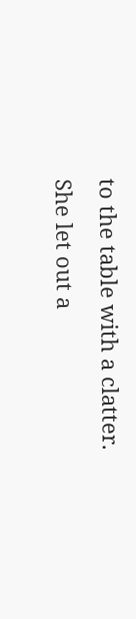to the table with a clatter. She let out a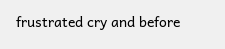frustrated cry and before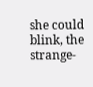she could blink, the strange-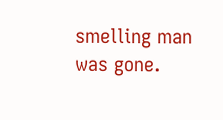smelling man was gone.